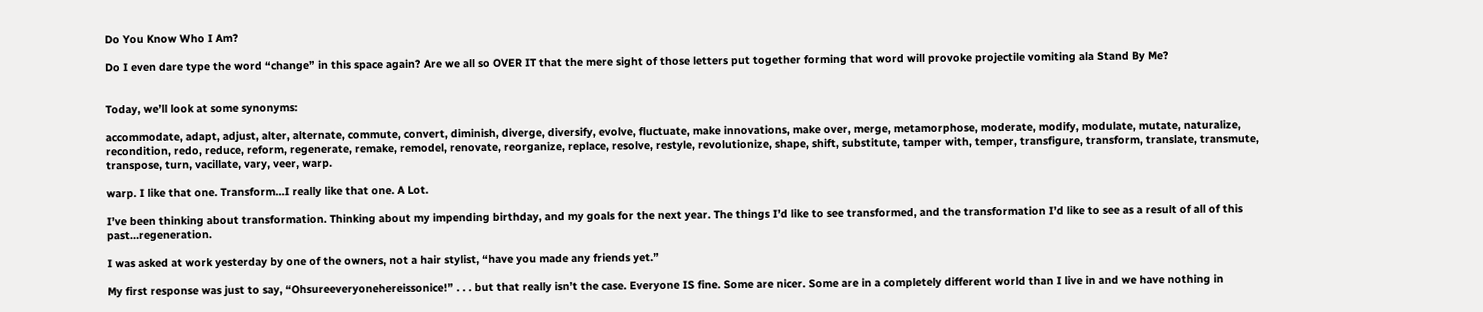Do You Know Who I Am?

Do I even dare type the word “change” in this space again? Are we all so OVER IT that the mere sight of those letters put together forming that word will provoke projectile vomiting ala Stand By Me?


Today, we’ll look at some synonyms:

accommodate, adapt, adjust, alter, alternate, commute, convert, diminish, diverge, diversify, evolve, fluctuate, make innovations, make over, merge, metamorphose, moderate, modify, modulate, mutate, naturalize, recondition, redo, reduce, reform, regenerate, remake, remodel, renovate, reorganize, replace, resolve, restyle, revolutionize, shape, shift, substitute, tamper with, temper, transfigure, transform, translate, transmute, transpose, turn, vacillate, vary, veer, warp.

warp. I like that one. Transform…I really like that one. A Lot.

I’ve been thinking about transformation. Thinking about my impending birthday, and my goals for the next year. The things I’d like to see transformed, and the transformation I’d like to see as a result of all of this past…regeneration.

I was asked at work yesterday by one of the owners, not a hair stylist, “have you made any friends yet.”

My first response was just to say, “Ohsureeveryonehereissonice!” . . . but that really isn’t the case. Everyone IS fine. Some are nicer. Some are in a completely different world than I live in and we have nothing in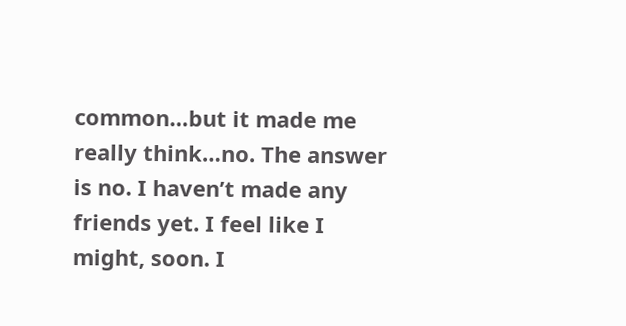common…but it made me really think…no. The answer is no. I haven’t made any friends yet. I feel like I might, soon. I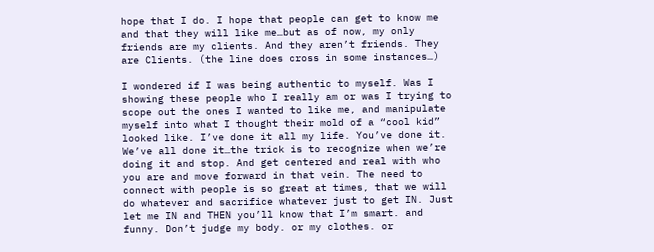hope that I do. I hope that people can get to know me and that they will like me…but as of now, my only friends are my clients. And they aren’t friends. They are Clients. (the line does cross in some instances…)

I wondered if I was being authentic to myself. Was I showing these people who I really am or was I trying to scope out the ones I wanted to like me, and manipulate myself into what I thought their mold of a “cool kid” looked like. I’ve done it all my life. You’ve done it. We’ve all done it…the trick is to recognize when we’re doing it and stop. And get centered and real with who you are and move forward in that vein. The need to connect with people is so great at times, that we will do whatever and sacrifice whatever just to get IN. Just let me IN and THEN you’ll know that I’m smart. and funny. Don’t judge my body. or my clothes. or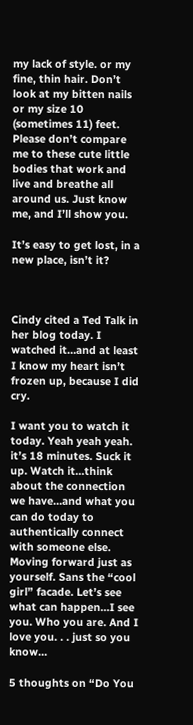my lack of style. or my fine, thin hair. Don’t look at my bitten nails or my size 10 (sometimes 11) feet. Please don’t compare me to these cute little bodies that work and live and breathe all around us. Just know me, and I’ll show you.

It’s easy to get lost, in a new place, isn’t it?



Cindy cited a Ted Talk in her blog today. I watched it…and at least I know my heart isn’t frozen up, because I did cry.

I want you to watch it today. Yeah yeah yeah. it’s 18 minutes. Suck it up. Watch it…think about the connection we have…and what you can do today to authentically connect with someone else. Moving forward just as yourself. Sans the “cool girl” facade. Let’s see what can happen…I see you. Who you are. And I love you. . . just so you know…

5 thoughts on “Do You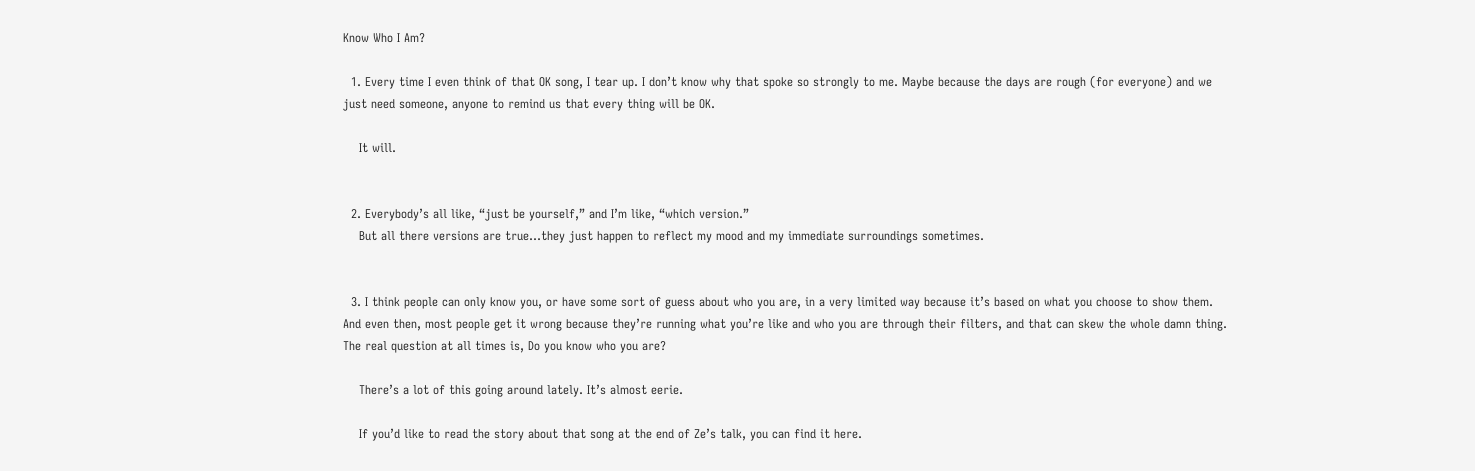Know Who I Am?

  1. Every time I even think of that OK song, I tear up. I don’t know why that spoke so strongly to me. Maybe because the days are rough (for everyone) and we just need someone, anyone to remind us that every thing will be OK.

    It will.


  2. Everybody’s all like, “just be yourself,” and I’m like, “which version.”
    But all there versions are true…they just happen to reflect my mood and my immediate surroundings sometimes.


  3. I think people can only know you, or have some sort of guess about who you are, in a very limited way because it’s based on what you choose to show them. And even then, most people get it wrong because they’re running what you’re like and who you are through their filters, and that can skew the whole damn thing. The real question at all times is, Do you know who you are?

    There’s a lot of this going around lately. It’s almost eerie.

    If you’d like to read the story about that song at the end of Ze’s talk, you can find it here.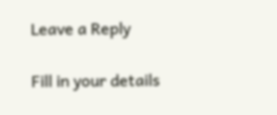Leave a Reply

Fill in your details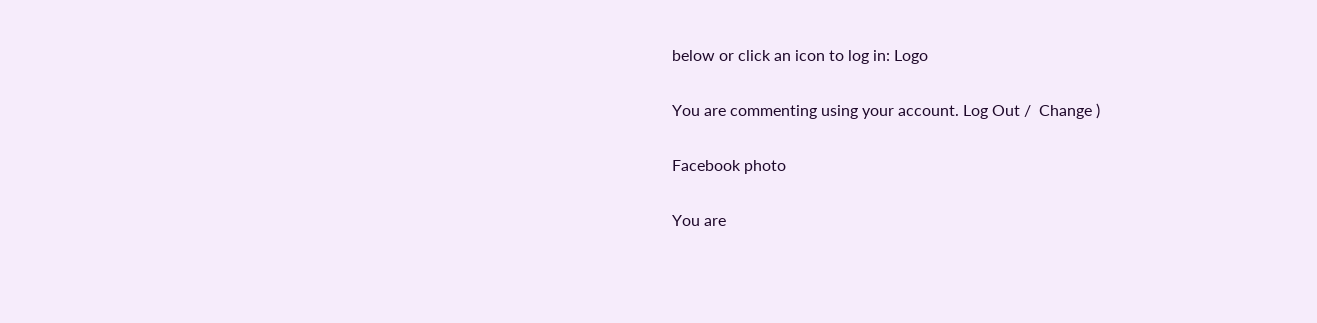below or click an icon to log in: Logo

You are commenting using your account. Log Out /  Change )

Facebook photo

You are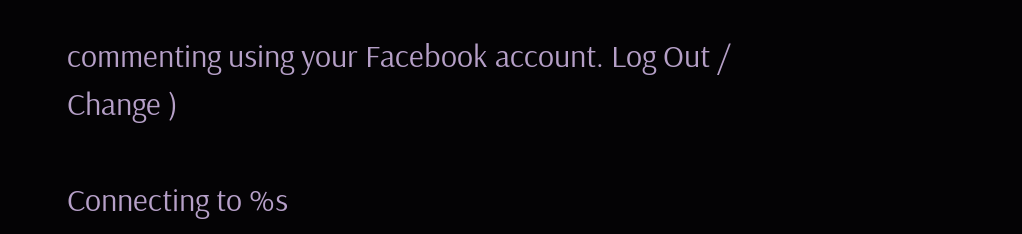commenting using your Facebook account. Log Out /  Change )

Connecting to %s